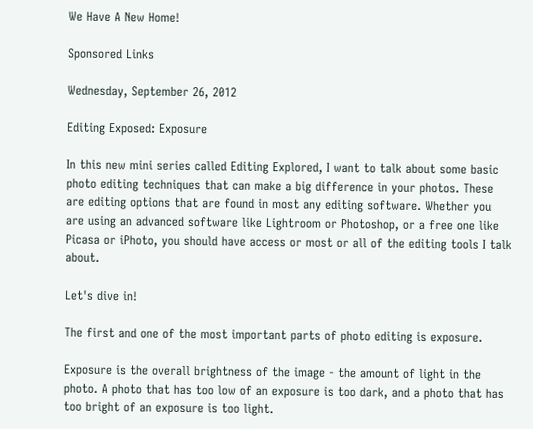We Have A New Home!

Sponsored Links

Wednesday, September 26, 2012

Editing Exposed: Exposure

In this new mini series called Editing Explored, I want to talk about some basic photo editing techniques that can make a big difference in your photos. These are editing options that are found in most any editing software. Whether you are using an advanced software like Lightroom or Photoshop, or a free one like Picasa or iPhoto, you should have access or most or all of the editing tools I talk about.

Let's dive in!

The first and one of the most important parts of photo editing is exposure.

Exposure is the overall brightness of the image - the amount of light in the photo. A photo that has too low of an exposure is too dark, and a photo that has too bright of an exposure is too light.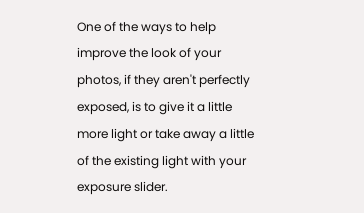One of the ways to help improve the look of your photos, if they aren't perfectly exposed, is to give it a little more light or take away a little of the existing light with your exposure slider.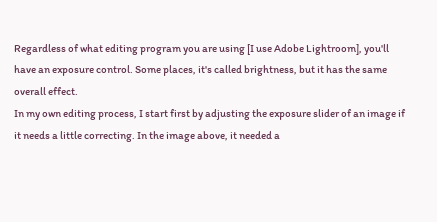Regardless of what editing program you are using [I use Adobe Lightroom], you'll have an exposure control. Some places, it's called brightness, but it has the same overall effect.
In my own editing process, I start first by adjusting the exposure slider of an image if it needs a little correcting. In the image above, it needed a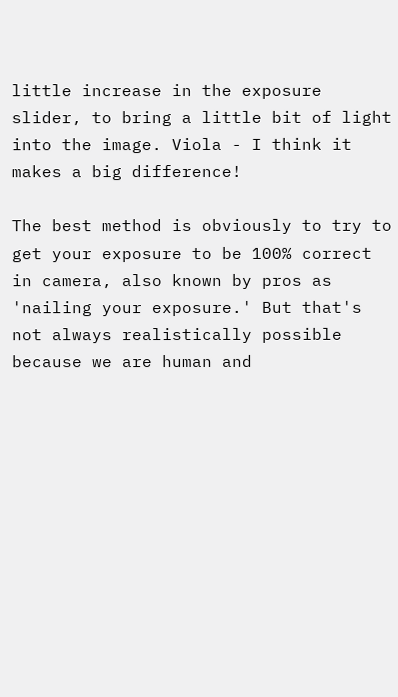little increase in the exposure slider, to bring a little bit of light into the image. Viola - I think it makes a big difference!

The best method is obviously to try to get your exposure to be 100% correct in camera, also known by pros as 'nailing your exposure.' But that's not always realistically possible because we are human and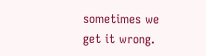sometimes we get it wrong.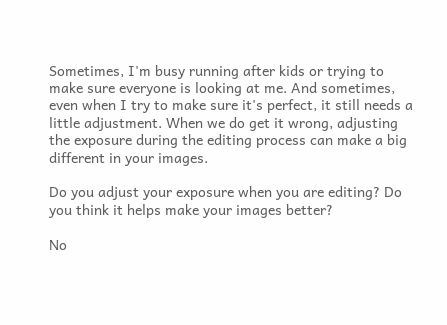Sometimes, I'm busy running after kids or trying to make sure everyone is looking at me. And sometimes, even when I try to make sure it's perfect, it still needs a little adjustment. When we do get it wrong, adjusting the exposure during the editing process can make a big different in your images.

Do you adjust your exposure when you are editing? Do you think it helps make your images better?

No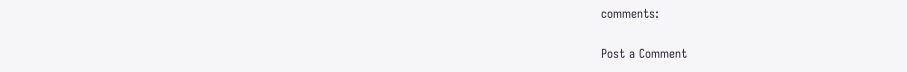comments:

Post a Comment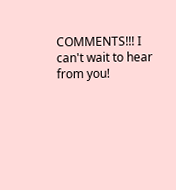COMMENTS!!! I can't wait to hear from you!